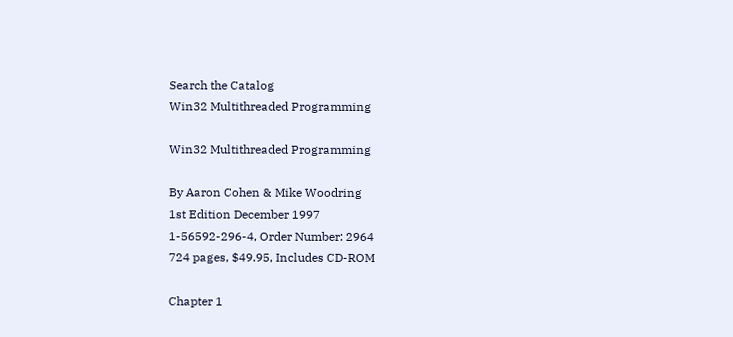Search the Catalog
Win32 Multithreaded Programming

Win32 Multithreaded Programming

By Aaron Cohen & Mike Woodring
1st Edition December 1997
1-56592-296-4, Order Number: 2964
724 pages, $49.95, Includes CD-ROM

Chapter 1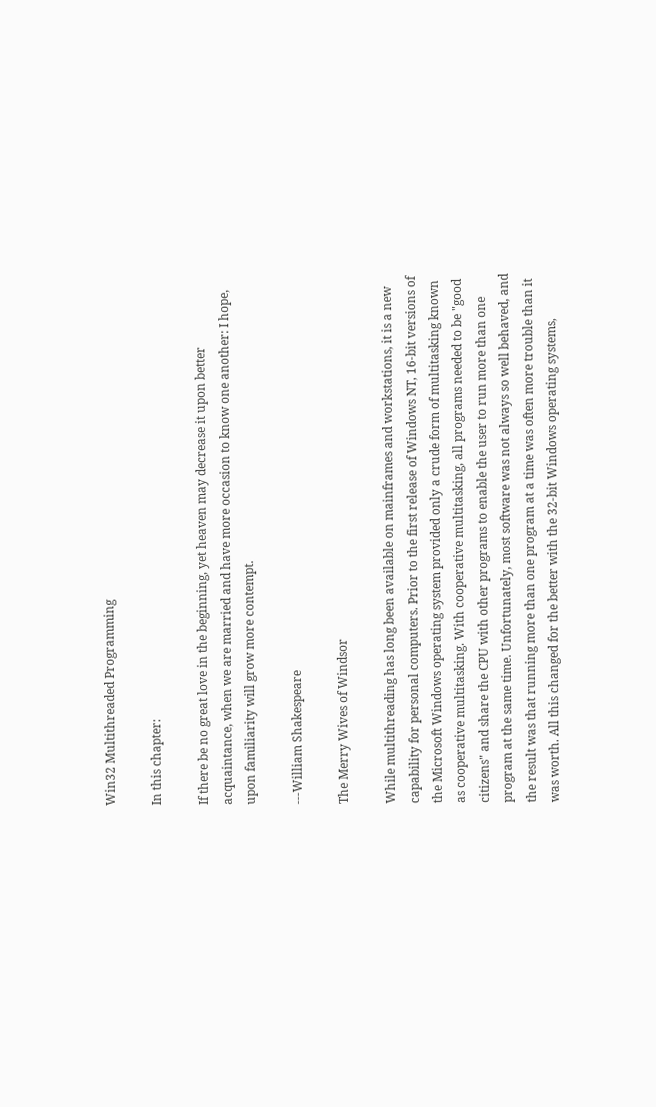Win32 Multithreaded Programming

In this chapter:

If there be no great love in the beginning, yet heaven may decrease it upon better acquaintance, when we are married and have more occasion to know one another: I hope, upon familiarity will grow more contempt.

---William Shakespeare

The Merry Wives of Windsor

While multithreading has long been available on mainframes and workstations, it is a new capability for personal computers. Prior to the first release of Windows NT, 16-bit versions of the Microsoft Windows operating system provided only a crude form of multitasking known as cooperative multitasking. With cooperative multitasking, all programs needed to be "good citizens" and share the CPU with other programs to enable the user to run more than one program at the same time. Unfortunately, most software was not always so well behaved, and the result was that running more than one program at a time was often more trouble than it was worth. All this changed for the better with the 32-bit Windows operating systems,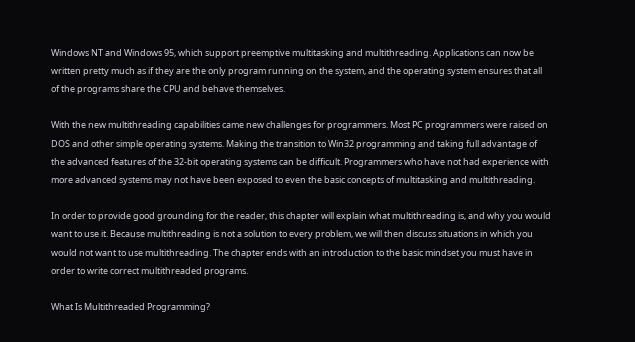Windows NT and Windows 95, which support preemptive multitasking and multithreading. Applications can now be written pretty much as if they are the only program running on the system, and the operating system ensures that all of the programs share the CPU and behave themselves.

With the new multithreading capabilities came new challenges for programmers. Most PC programmers were raised on DOS and other simple operating systems. Making the transition to Win32 programming and taking full advantage of the advanced features of the 32-bit operating systems can be difficult. Programmers who have not had experience with more advanced systems may not have been exposed to even the basic concepts of multitasking and multithreading.

In order to provide good grounding for the reader, this chapter will explain what multithreading is, and why you would want to use it. Because multithreading is not a solution to every problem, we will then discuss situations in which you would not want to use multithreading. The chapter ends with an introduction to the basic mindset you must have in order to write correct multithreaded programs.

What Is Multithreaded Programming?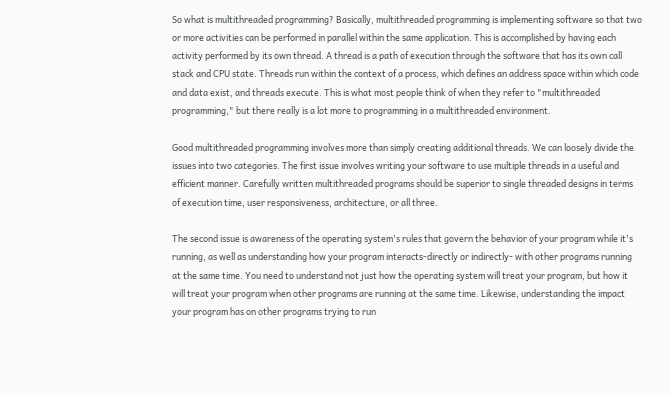So what is multithreaded programming? Basically, multithreaded programming is implementing software so that two or more activities can be performed in parallel within the same application. This is accomplished by having each activity performed by its own thread. A thread is a path of execution through the software that has its own call stack and CPU state. Threads run within the context of a process, which defines an address space within which code and data exist, and threads execute. This is what most people think of when they refer to "multithreaded programming," but there really is a lot more to programming in a multithreaded environment.

Good multithreaded programming involves more than simply creating additional threads. We can loosely divide the issues into two categories. The first issue involves writing your software to use multiple threads in a useful and efficient manner. Carefully written multithreaded programs should be superior to single threaded designs in terms of execution time, user responsiveness, architecture, or all three.

The second issue is awareness of the operating system's rules that govern the behavior of your program while it's running, as well as understanding how your program interacts-directly or indirectly- with other programs running at the same time. You need to understand not just how the operating system will treat your program, but how it will treat your program when other programs are running at the same time. Likewise, understanding the impact your program has on other programs trying to run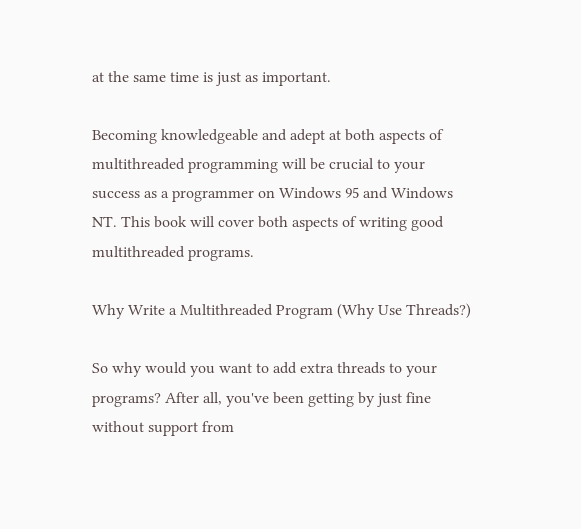at the same time is just as important.

Becoming knowledgeable and adept at both aspects of multithreaded programming will be crucial to your success as a programmer on Windows 95 and Windows NT. This book will cover both aspects of writing good multithreaded programs.

Why Write a Multithreaded Program (Why Use Threads?)

So why would you want to add extra threads to your programs? After all, you've been getting by just fine without support from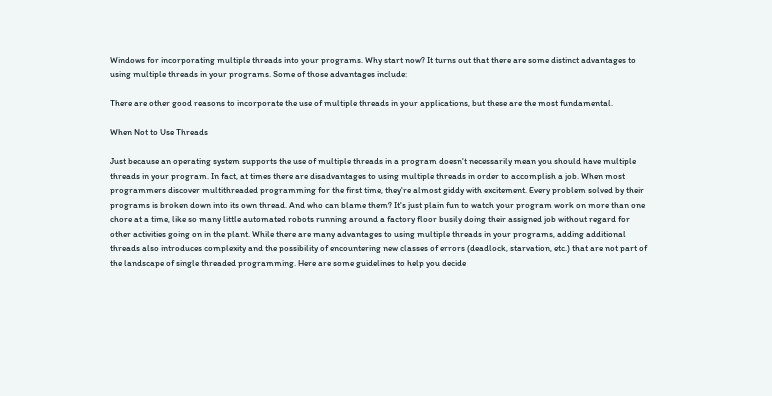Windows for incorporating multiple threads into your programs. Why start now? It turns out that there are some distinct advantages to using multiple threads in your programs. Some of those advantages include:

There are other good reasons to incorporate the use of multiple threads in your applications, but these are the most fundamental.

When Not to Use Threads

Just because an operating system supports the use of multiple threads in a program doesn't necessarily mean you should have multiple threads in your program. In fact, at times there are disadvantages to using multiple threads in order to accomplish a job. When most programmers discover multithreaded programming for the first time, they're almost giddy with excitement. Every problem solved by their programs is broken down into its own thread. And who can blame them? It's just plain fun to watch your program work on more than one chore at a time, like so many little automated robots running around a factory floor busily doing their assigned job without regard for other activities going on in the plant. While there are many advantages to using multiple threads in your programs, adding additional threads also introduces complexity and the possibility of encountering new classes of errors (deadlock, starvation, etc.) that are not part of the landscape of single threaded programming. Here are some guidelines to help you decide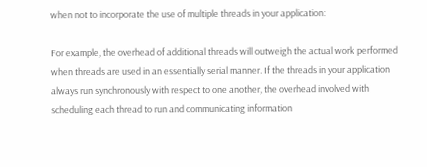when not to incorporate the use of multiple threads in your application:

For example, the overhead of additional threads will outweigh the actual work performed when threads are used in an essentially serial manner. If the threads in your application always run synchronously with respect to one another, the overhead involved with scheduling each thread to run and communicating information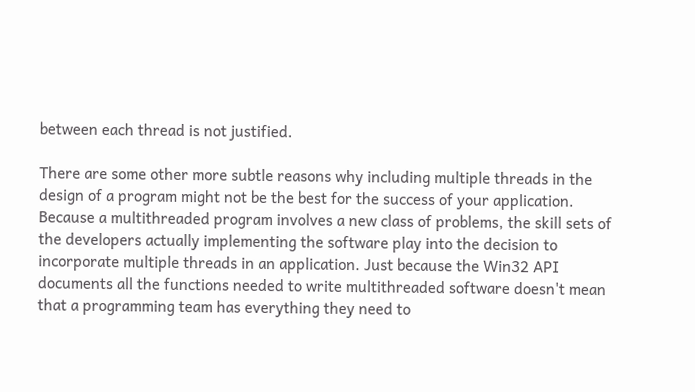between each thread is not justified.

There are some other more subtle reasons why including multiple threads in the design of a program might not be the best for the success of your application. Because a multithreaded program involves a new class of problems, the skill sets of the developers actually implementing the software play into the decision to incorporate multiple threads in an application. Just because the Win32 API documents all the functions needed to write multithreaded software doesn't mean that a programming team has everything they need to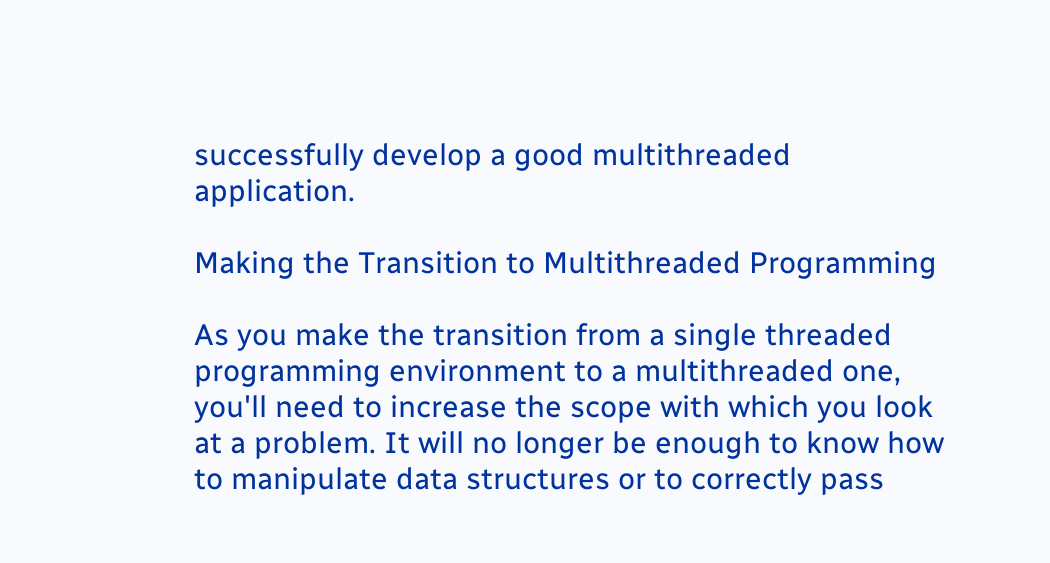successfully develop a good multithreaded application.

Making the Transition to Multithreaded Programming

As you make the transition from a single threaded programming environment to a multithreaded one, you'll need to increase the scope with which you look at a problem. It will no longer be enough to know how to manipulate data structures or to correctly pass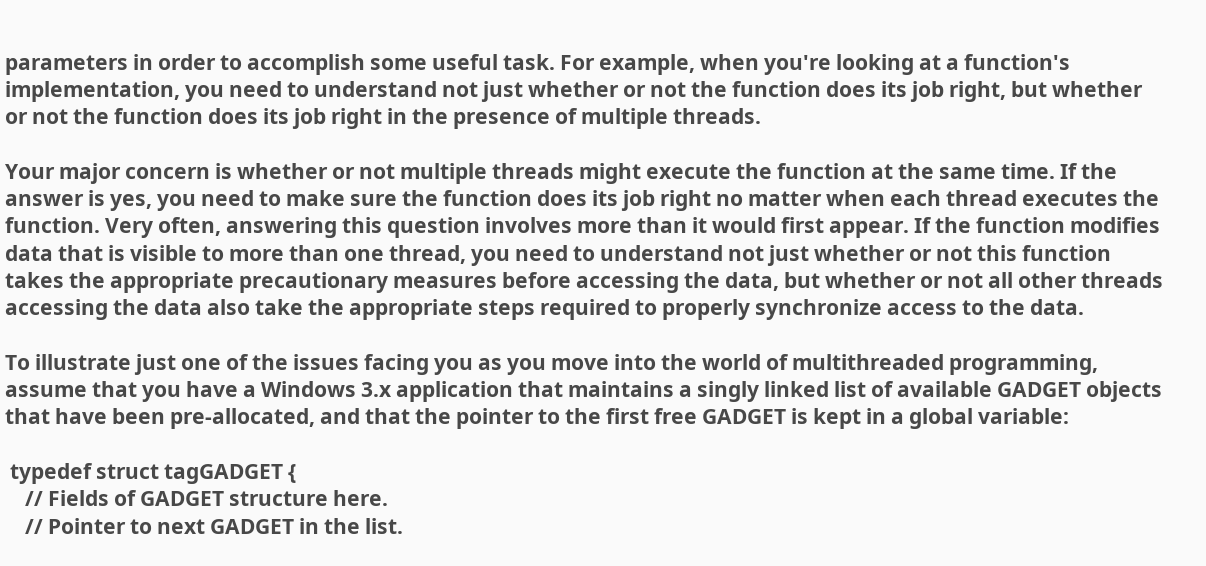parameters in order to accomplish some useful task. For example, when you're looking at a function's implementation, you need to understand not just whether or not the function does its job right, but whether or not the function does its job right in the presence of multiple threads.

Your major concern is whether or not multiple threads might execute the function at the same time. If the answer is yes, you need to make sure the function does its job right no matter when each thread executes the function. Very often, answering this question involves more than it would first appear. If the function modifies data that is visible to more than one thread, you need to understand not just whether or not this function takes the appropriate precautionary measures before accessing the data, but whether or not all other threads accessing the data also take the appropriate steps required to properly synchronize access to the data.

To illustrate just one of the issues facing you as you move into the world of multithreaded programming, assume that you have a Windows 3.x application that maintains a singly linked list of available GADGET objects that have been pre-allocated, and that the pointer to the first free GADGET is kept in a global variable:

 typedef struct tagGADGET {
    // Fields of GADGET structure here.
    // Pointer to next GADGET in the list.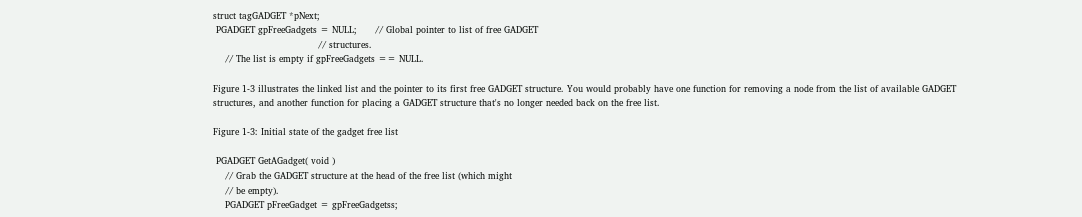struct tagGADGET *pNext;
 PGADGET gpFreeGadgets = NULL;      // Global pointer to list of free GADGET
                                   // structures.
    // The list is empty if gpFreeGadgets == NULL.

Figure 1-3 illustrates the linked list and the pointer to its first free GADGET structure. You would probably have one function for removing a node from the list of available GADGET structures, and another function for placing a GADGET structure that's no longer needed back on the free list.

Figure 1-3: Initial state of the gadget free list

 PGADGET GetAGadget( void )
    // Grab the GADGET structure at the head of the free list (which might
    // be empty).
    PGADGET pFreeGadget = gpFreeGadgetss;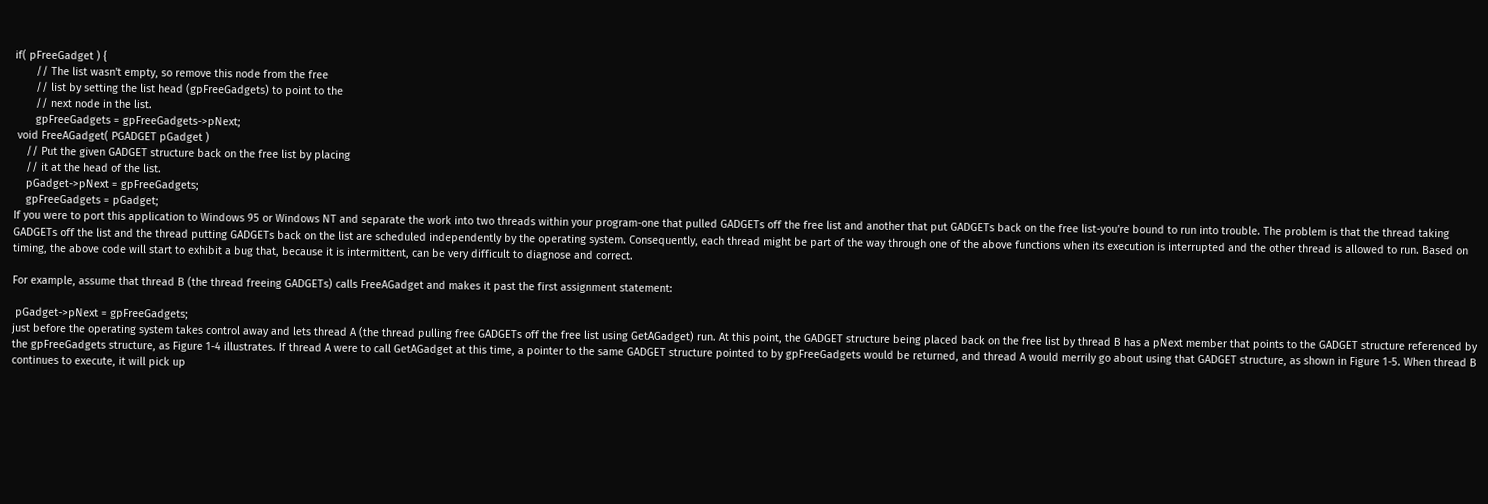if( pFreeGadget ) {
       // The list wasn't empty, so remove this node from the free
       // list by setting the list head (gpFreeGadgets) to point to the
       // next node in the list.
       gpFreeGadgets = gpFreeGadgets->pNext;
 void FreeAGadget( PGADGET pGadget )
    // Put the given GADGET structure back on the free list by placing
    // it at the head of the list.
    pGadget->pNext = gpFreeGadgets;
    gpFreeGadgets = pGadget;
If you were to port this application to Windows 95 or Windows NT and separate the work into two threads within your program-one that pulled GADGETs off the free list and another that put GADGETs back on the free list-you're bound to run into trouble. The problem is that the thread taking GADGETs off the list and the thread putting GADGETs back on the list are scheduled independently by the operating system. Consequently, each thread might be part of the way through one of the above functions when its execution is interrupted and the other thread is allowed to run. Based on timing, the above code will start to exhibit a bug that, because it is intermittent, can be very difficult to diagnose and correct.

For example, assume that thread B (the thread freeing GADGETs) calls FreeAGadget and makes it past the first assignment statement:

 pGadget->pNext = gpFreeGadgets;
just before the operating system takes control away and lets thread A (the thread pulling free GADGETs off the free list using GetAGadget) run. At this point, the GADGET structure being placed back on the free list by thread B has a pNext member that points to the GADGET structure referenced by the gpFreeGadgets structure, as Figure 1-4 illustrates. If thread A were to call GetAGadget at this time, a pointer to the same GADGET structure pointed to by gpFreeGadgets would be returned, and thread A would merrily go about using that GADGET structure, as shown in Figure 1-5. When thread B continues to execute, it will pick up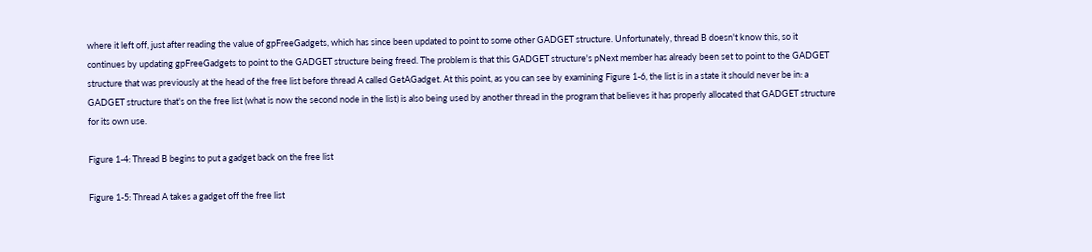where it left off, just after reading the value of gpFreeGadgets, which has since been updated to point to some other GADGET structure. Unfortunately, thread B doesn't know this, so it continues by updating gpFreeGadgets to point to the GADGET structure being freed. The problem is that this GADGET structure's pNext member has already been set to point to the GADGET structure that was previously at the head of the free list before thread A called GetAGadget. At this point, as you can see by examining Figure 1-6, the list is in a state it should never be in: a GADGET structure that's on the free list (what is now the second node in the list) is also being used by another thread in the program that believes it has properly allocated that GADGET structure for its own use.

Figure 1-4: Thread B begins to put a gadget back on the free list

Figure 1-5: Thread A takes a gadget off the free list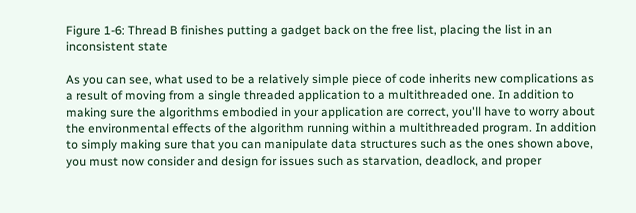Figure 1-6: Thread B finishes putting a gadget back on the free list, placing the list in an inconsistent state

As you can see, what used to be a relatively simple piece of code inherits new complications as a result of moving from a single threaded application to a multithreaded one. In addition to making sure the algorithms embodied in your application are correct, you'll have to worry about the environmental effects of the algorithm running within a multithreaded program. In addition to simply making sure that you can manipulate data structures such as the ones shown above, you must now consider and design for issues such as starvation, deadlock, and proper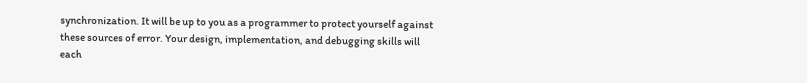synchronization. It will be up to you as a programmer to protect yourself against these sources of error. Your design, implementation, and debugging skills will each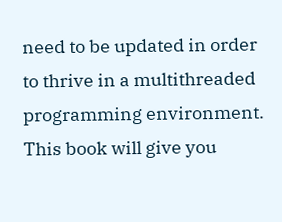need to be updated in order to thrive in a multithreaded programming environment. This book will give you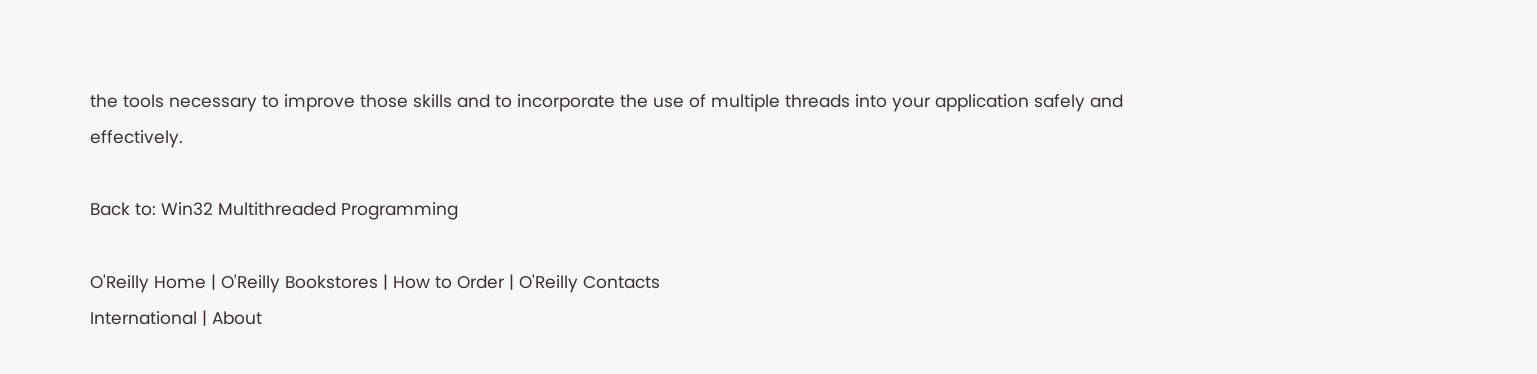the tools necessary to improve those skills and to incorporate the use of multiple threads into your application safely and effectively.

Back to: Win32 Multithreaded Programming

O'Reilly Home | O'Reilly Bookstores | How to Order | O'Reilly Contacts
International | About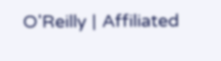O'Reilly | Affiliated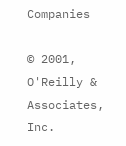Companies

© 2001, O'Reilly & Associates, Inc.